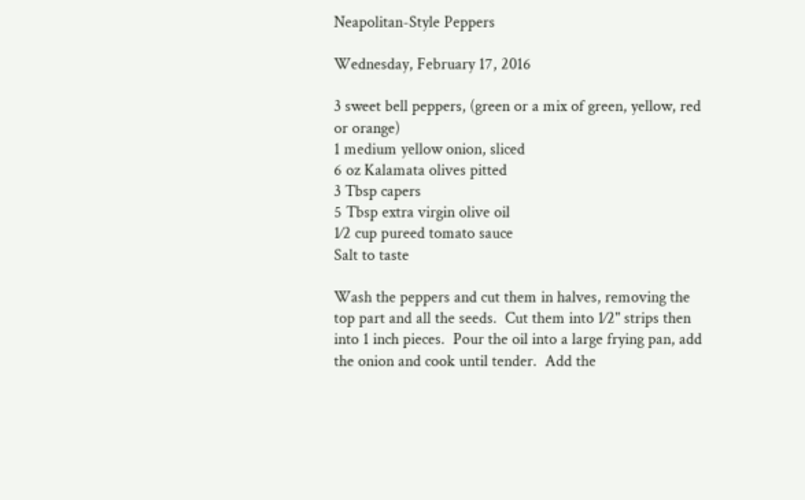Neapolitan-Style Peppers

Wednesday, February 17, 2016

3 sweet bell peppers, (green or a mix of green, yellow, red or orange)
1 medium yellow onion, sliced
6 oz Kalamata olives pitted
3 Tbsp capers
5 Tbsp extra virgin olive oil
1⁄2 cup pureed tomato sauce
Salt to taste

Wash the peppers and cut them in halves, removing the top part and all the seeds.  Cut them into 1⁄2" strips then into 1 inch pieces.  Pour the oil into a large frying pan, add the onion and cook until tender.  Add the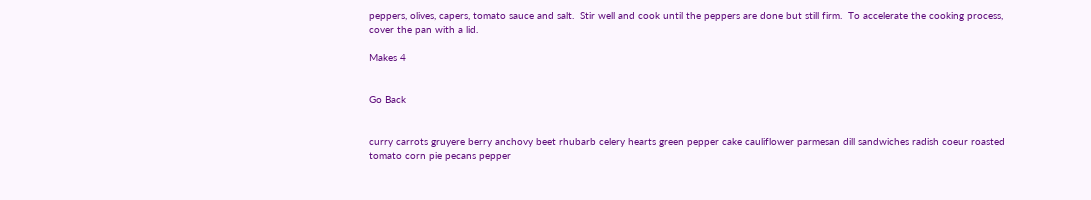peppers, olives, capers, tomato sauce and salt.  Stir well and cook until the peppers are done but still firm.  To accelerate the cooking process, cover the pan with a lid.

Makes 4


Go Back


curry carrots gruyere berry anchovy beet rhubarb celery hearts green pepper cake cauliflower parmesan dill sandwiches radish coeur roasted tomato corn pie pecans pepper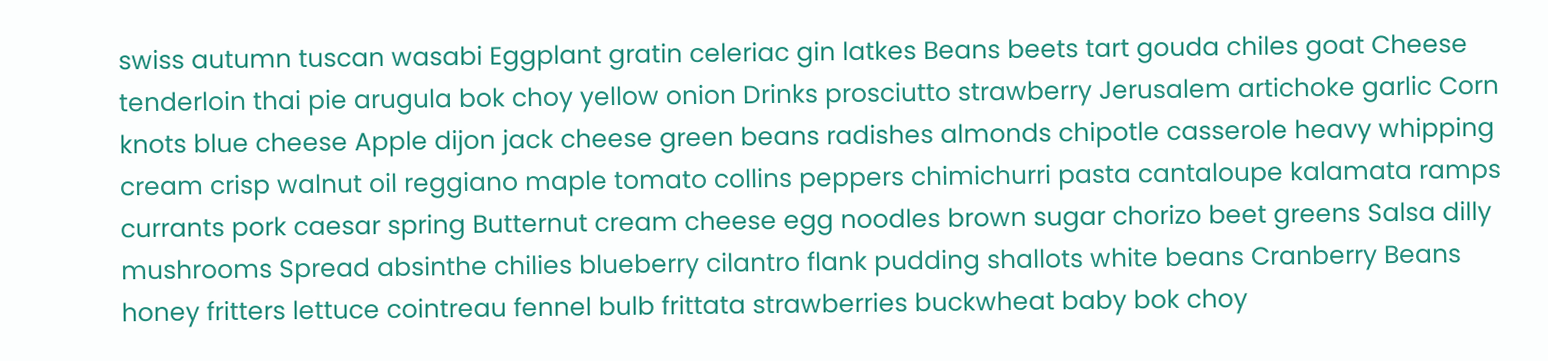swiss autumn tuscan wasabi Eggplant gratin celeriac gin latkes Beans beets tart gouda chiles goat Cheese tenderloin thai pie arugula bok choy yellow onion Drinks prosciutto strawberry Jerusalem artichoke garlic Corn knots blue cheese Apple dijon jack cheese green beans radishes almonds chipotle casserole heavy whipping cream crisp walnut oil reggiano maple tomato collins peppers chimichurri pasta cantaloupe kalamata ramps currants pork caesar spring Butternut cream cheese egg noodles brown sugar chorizo beet greens Salsa dilly mushrooms Spread absinthe chilies blueberry cilantro flank pudding shallots white beans Cranberry Beans honey fritters lettuce cointreau fennel bulb frittata strawberries buckwheat baby bok choy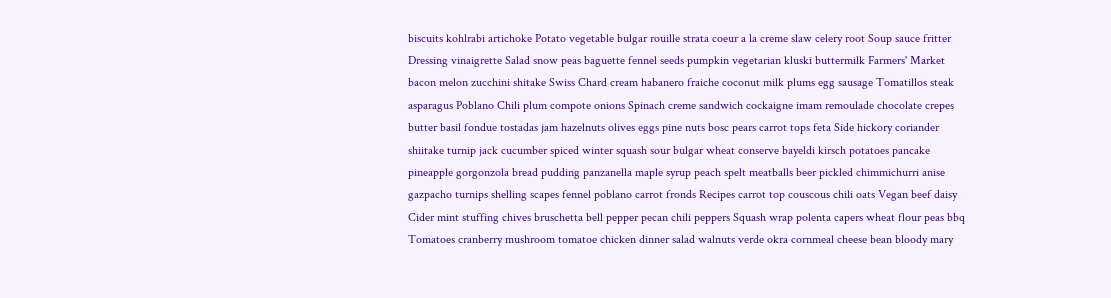biscuits kohlrabi artichoke Potato vegetable bulgar rouille strata coeur a la creme slaw celery root Soup sauce fritter Dressing vinaigrette Salad snow peas baguette fennel seeds pumpkin vegetarian kluski buttermilk Farmers' Market bacon melon zucchini shitake Swiss Chard cream habanero fraiche coconut milk plums egg sausage Tomatillos steak asparagus Poblano Chili plum compote onions Spinach creme sandwich cockaigne imam remoulade chocolate crepes butter basil fondue tostadas jam hazelnuts olives eggs pine nuts bosc pears carrot tops feta Side hickory coriander shiitake turnip jack cucumber spiced winter squash sour bulgar wheat conserve bayeldi kirsch potatoes pancake pineapple gorgonzola bread pudding panzanella maple syrup peach spelt meatballs beer pickled chimmichurri anise gazpacho turnips shelling scapes fennel poblano carrot fronds Recipes carrot top couscous chili oats Vegan beef daisy Cider mint stuffing chives bruschetta bell pepper pecan chili peppers Squash wrap polenta capers wheat flour peas bbq Tomatoes cranberry mushroom tomatoe chicken dinner salad walnuts verde okra cornmeal cheese bean bloody mary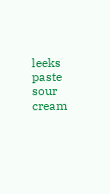leeks paste sour cream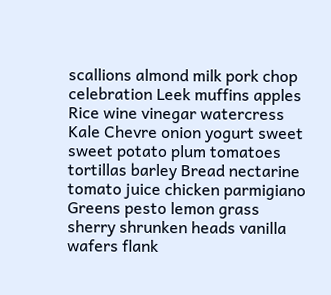scallions almond milk pork chop celebration Leek muffins apples Rice wine vinegar watercress Kale Chevre onion yogurt sweet sweet potato plum tomatoes tortillas barley Bread nectarine tomato juice chicken parmigiano Greens pesto lemon grass sherry shrunken heads vanilla wafers flank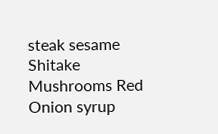steak sesame Shitake Mushrooms Red Onion syrup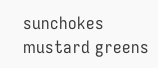sunchokes mustard greens